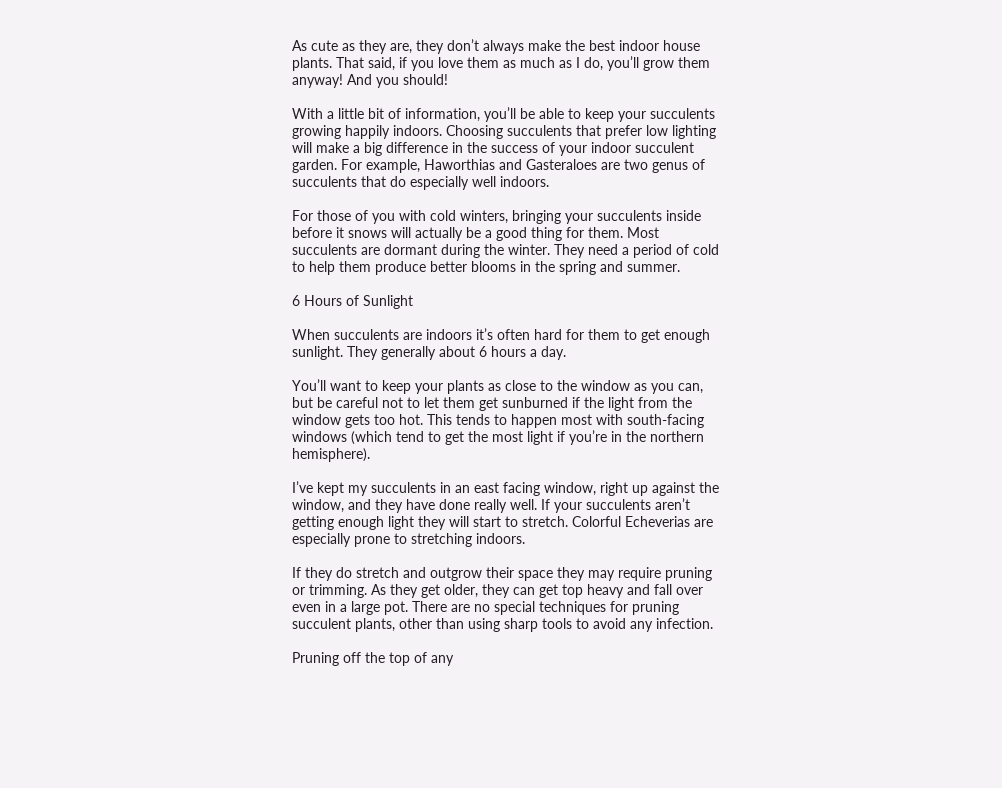As cute as they are, they don’t always make the best indoor house plants. That said, if you love them as much as I do, you’ll grow them anyway! And you should!

With a little bit of information, you’ll be able to keep your succulents growing happily indoors. Choosing succulents that prefer low lighting will make a big difference in the success of your indoor succulent garden. For example, Haworthias and Gasteraloes are two genus of succulents that do especially well indoors.

For those of you with cold winters, bringing your succulents inside before it snows will actually be a good thing for them. Most succulents are dormant during the winter. They need a period of cold to help them produce better blooms in the spring and summer.

6 Hours of Sunlight

When succulents are indoors it’s often hard for them to get enough sunlight. They generally about 6 hours a day.

You’ll want to keep your plants as close to the window as you can, but be careful not to let them get sunburned if the light from the window gets too hot. This tends to happen most with south-facing windows (which tend to get the most light if you’re in the northern hemisphere).

I’ve kept my succulents in an east facing window, right up against the window, and they have done really well. If your succulents aren’t getting enough light they will start to stretch. Colorful Echeverias are especially prone to stretching indoors.

If they do stretch and outgrow their space they may require pruning or trimming. As they get older, they can get top heavy and fall over even in a large pot. There are no special techniques for pruning succulent plants, other than using sharp tools to avoid any infection.

Pruning off the top of any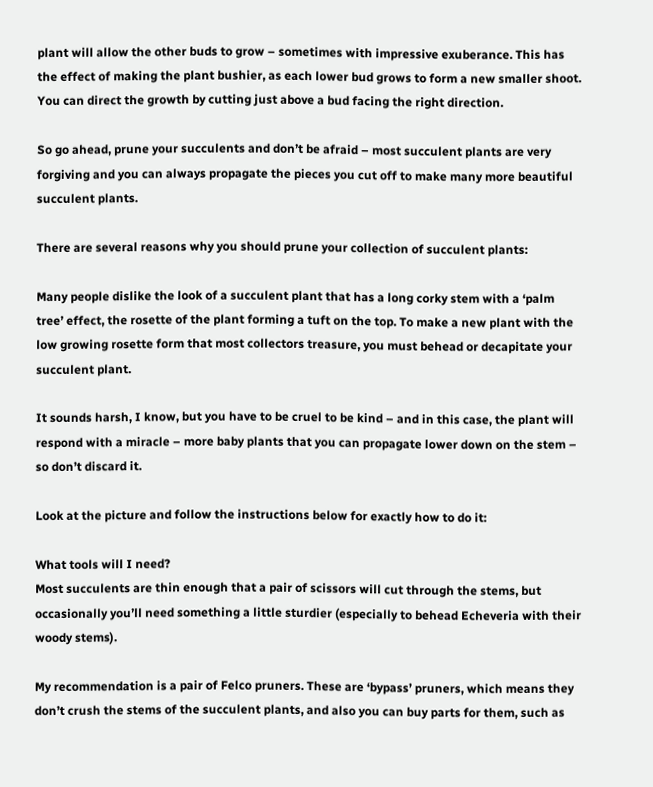plant will allow the other buds to grow – sometimes with impressive exuberance. This has the effect of making the plant bushier, as each lower bud grows to form a new smaller shoot. You can direct the growth by cutting just above a bud facing the right direction.

So go ahead, prune your succulents and don’t be afraid – most succulent plants are very forgiving and you can always propagate the pieces you cut off to make many more beautiful succulent plants.

There are several reasons why you should prune your collection of succulent plants:

Many people dislike the look of a succulent plant that has a long corky stem with a ‘palm tree’ effect, the rosette of the plant forming a tuft on the top. To make a new plant with the low growing rosette form that most collectors treasure, you must behead or decapitate your succulent plant.

It sounds harsh, I know, but you have to be cruel to be kind – and in this case, the plant will respond with a miracle – more baby plants that you can propagate lower down on the stem – so don’t discard it.

Look at the picture and follow the instructions below for exactly how to do it:

What tools will I need?
Most succulents are thin enough that a pair of scissors will cut through the stems, but occasionally you’ll need something a little sturdier (especially to behead Echeveria with their woody stems).

My recommendation is a pair of Felco pruners. These are ‘bypass’ pruners, which means they don’t crush the stems of the succulent plants, and also you can buy parts for them, such as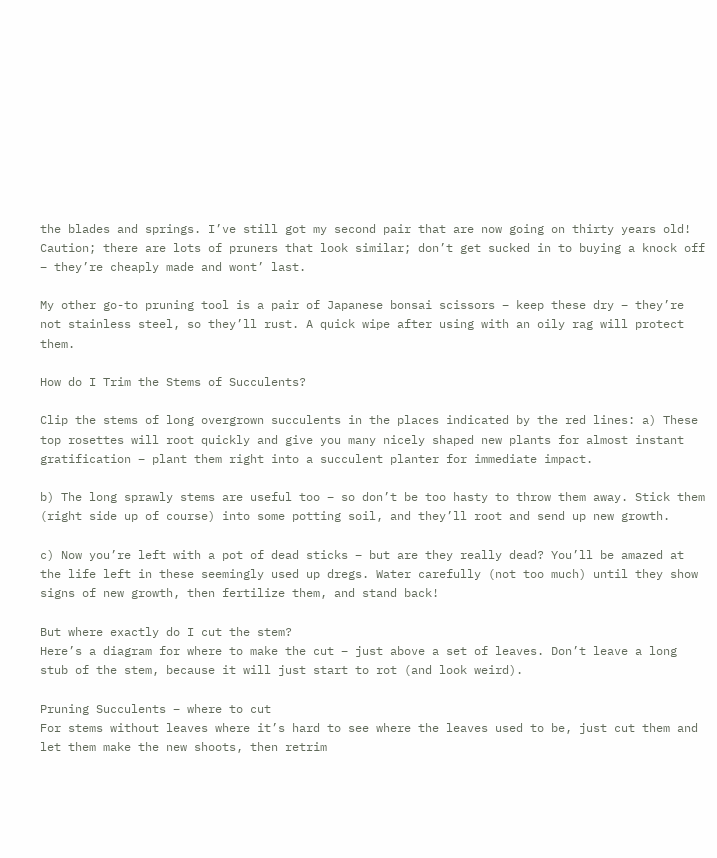the blades and springs. I’ve still got my second pair that are now going on thirty years old! Caution; there are lots of pruners that look similar; don’t get sucked in to buying a knock off – they’re cheaply made and wont’ last.

My other go-to pruning tool is a pair of Japanese bonsai scissors – keep these dry – they’re not stainless steel, so they’ll rust. A quick wipe after using with an oily rag will protect them.

How do I Trim the Stems of Succulents?

Clip the stems of long overgrown succulents in the places indicated by the red lines: a) These top rosettes will root quickly and give you many nicely shaped new plants for almost instant gratification – plant them right into a succulent planter for immediate impact.

b) The long sprawly stems are useful too – so don’t be too hasty to throw them away. Stick them (right side up of course) into some potting soil, and they’ll root and send up new growth.

c) Now you’re left with a pot of dead sticks – but are they really dead? You’ll be amazed at the life left in these seemingly used up dregs. Water carefully (not too much) until they show signs of new growth, then fertilize them, and stand back!

But where exactly do I cut the stem?
Here’s a diagram for where to make the cut – just above a set of leaves. Don’t leave a long stub of the stem, because it will just start to rot (and look weird).

Pruning Succulents – where to cut
For stems without leaves where it’s hard to see where the leaves used to be, just cut them and let them make the new shoots, then retrim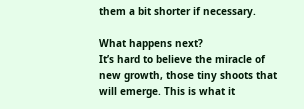them a bit shorter if necessary.

What happens next?
It’s hard to believe the miracle of new growth, those tiny shoots that will emerge. This is what it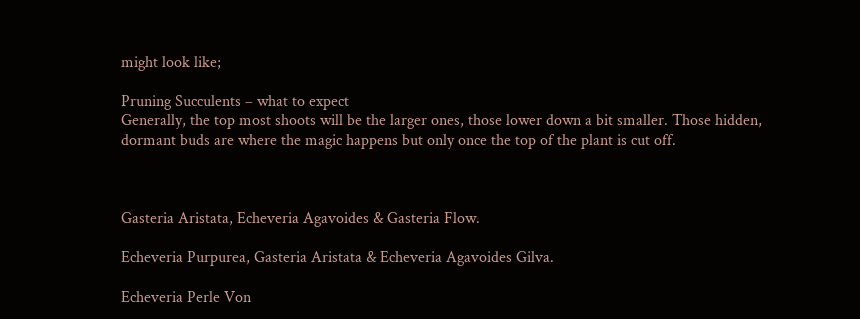might look like;

Pruning Succulents – what to expect
Generally, the top most shoots will be the larger ones, those lower down a bit smaller. Those hidden, dormant buds are where the magic happens but only once the top of the plant is cut off.



Gasteria Aristata, Echeveria Agavoides & Gasteria Flow.

Echeveria Purpurea, Gasteria Aristata & Echeveria Agavoides Gilva.

Echeveria Perle Von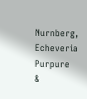Nurnberg, Echeveria Purpure
&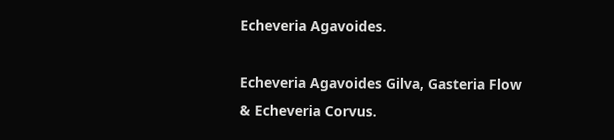Echeveria Agavoides.

Echeveria Agavoides Gilva, Gasteria Flow
& Echeveria Corvus.